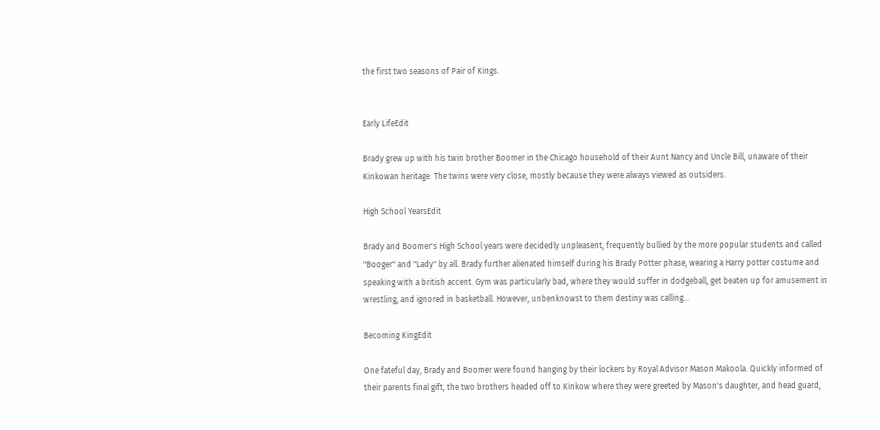the first two seasons of Pair of Kings.


Early LifeEdit

Brady grew up with his twin brother Boomer in the Chicago household of their Aunt Nancy and Uncle Bill, unaware of their Kinkowan heritage. The twins were very close, mostly because they were always viewed as outsiders.

High School YearsEdit

Brady and Boomer's High School years were decidedly unpleasent, frequently bullied by the more popular students and called "Booger" and "Lady" by all. Brady further alienated himself during his Brady Potter phase, wearing a Harry potter costume and speaking with a british accent. Gym was particularly bad, where they would suffer in dodgeball, get beaten up for amusement in wrestling, and ignored in basketball. However, unbenknowst to them destiny was calling...

Becoming KingEdit

One fateful day, Brady and Boomer were found hanging by their lockers by Royal Advisor Mason Makoola. Quickly informed of their parents final gift, the two brothers headed off to Kinkow where they were greeted by Mason's daughter, and head guard,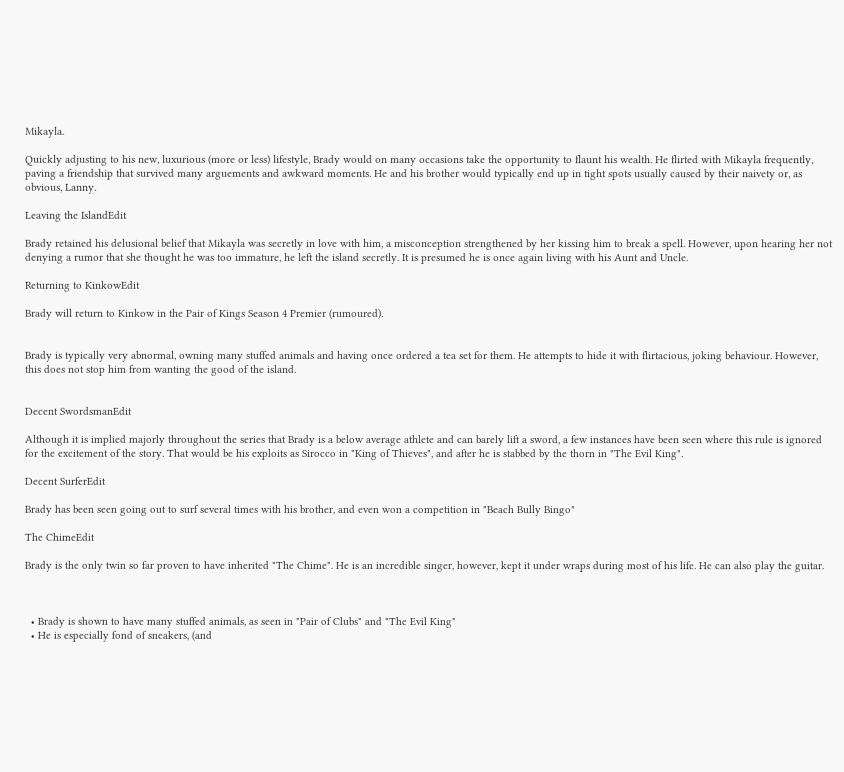Mikayla.

Quickly adjusting to his new, luxurious (more or less) lifestyle, Brady would on many occasions take the opportunity to flaunt his wealth. He flirted with Mikayla frequently, paving a friendship that survived many arguements and awkward moments. He and his brother would typically end up in tight spots usually caused by their naivety or, as obvious, Lanny.

Leaving the IslandEdit

Brady retained his delusional belief that Mikayla was secretly in love with him, a misconception strengthened by her kissing him to break a spell. However, upon hearing her not denying a rumor that she thought he was too immature, he left the island secretly. It is presumed he is once again living with his Aunt and Uncle.

Returning to KinkowEdit

Brady will return to Kinkow in the Pair of Kings Season 4 Premier (rumoured).


Brady is typically very abnormal, owning many stuffed animals and having once ordered a tea set for them. He attempts to hide it with flirtacious, joking behaviour. However, this does not stop him from wanting the good of the island.


Decent SwordsmanEdit

Although it is implied majorly throughout the series that Brady is a below average athlete and can barely lift a sword, a few instances have been seen where this rule is ignored for the excitement of the story. That would be his exploits as Sirocco in "King of Thieves", and after he is stabbed by the thorn in "The Evil King".

Decent SurferEdit

Brady has been seen going out to surf several times with his brother, and even won a competition in "Beach Bully Bingo"

The ChimeEdit

Brady is the only twin so far proven to have inherited "The Chime". He is an incredible singer, however, kept it under wraps during most of his life. He can also play the guitar.



  • Brady is shown to have many stuffed animals, as seen in "Pair of Clubs" and "The Evil King"
  • He is especially fond of sneakers, (and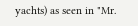yachts) as seen in "Mr.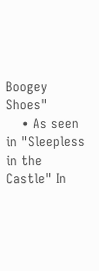Boogey Shoes"
    • As seen in "Sleepless in the Castle" In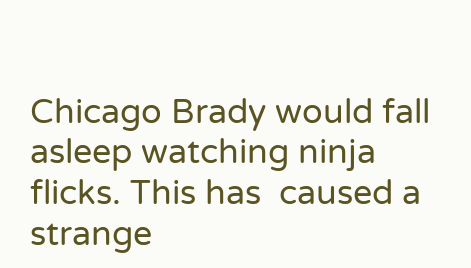Chicago Brady would fall asleep watching ninja flicks. This has  caused a strange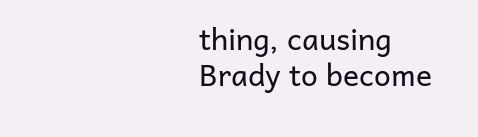thing, causing Brady to become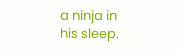a ninja in his sleep.